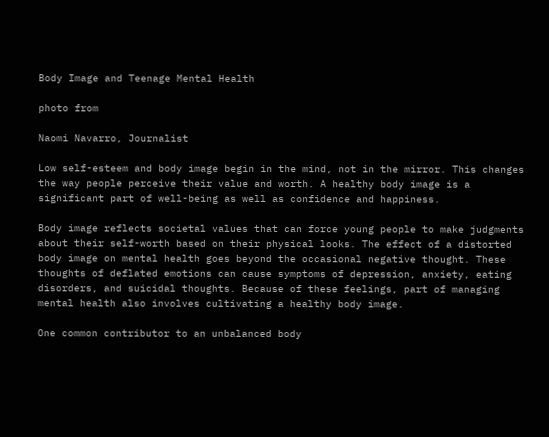Body Image and Teenage Mental Health

photo from

Naomi Navarro, Journalist

Low self-esteem and body image begin in the mind, not in the mirror. This changes the way people perceive their value and worth. A healthy body image is a significant part of well-being as well as confidence and happiness.

Body image reflects societal values that can force young people to make judgments about their self-worth based on their physical looks. The effect of a distorted body image on mental health goes beyond the occasional negative thought. These thoughts of deflated emotions can cause symptoms of depression, anxiety, eating disorders, and suicidal thoughts. Because of these feelings, part of managing mental health also involves cultivating a healthy body image.

One common contributor to an unbalanced body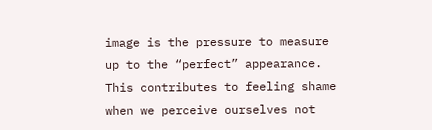image is the pressure to measure up to the “perfect” appearance. This contributes to feeling shame when we perceive ourselves not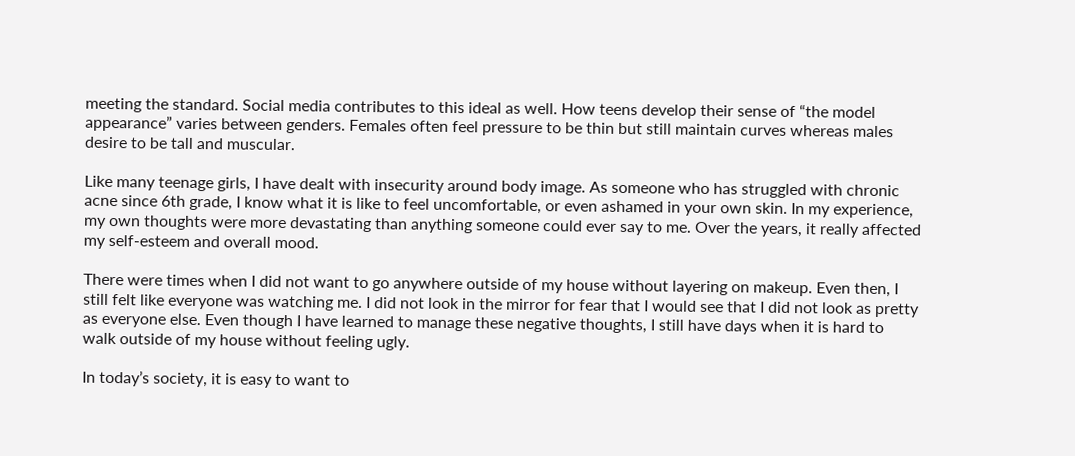meeting the standard. Social media contributes to this ideal as well. How teens develop their sense of “the model appearance” varies between genders. Females often feel pressure to be thin but still maintain curves whereas males desire to be tall and muscular.

Like many teenage girls, I have dealt with insecurity around body image. As someone who has struggled with chronic acne since 6th grade, I know what it is like to feel uncomfortable, or even ashamed in your own skin. In my experience, my own thoughts were more devastating than anything someone could ever say to me. Over the years, it really affected my self-esteem and overall mood.

There were times when I did not want to go anywhere outside of my house without layering on makeup. Even then, I still felt like everyone was watching me. I did not look in the mirror for fear that I would see that I did not look as pretty as everyone else. Even though I have learned to manage these negative thoughts, I still have days when it is hard to walk outside of my house without feeling ugly.

In today’s society, it is easy to want to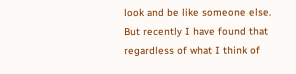look and be like someone else. But recently I have found that regardless of what I think of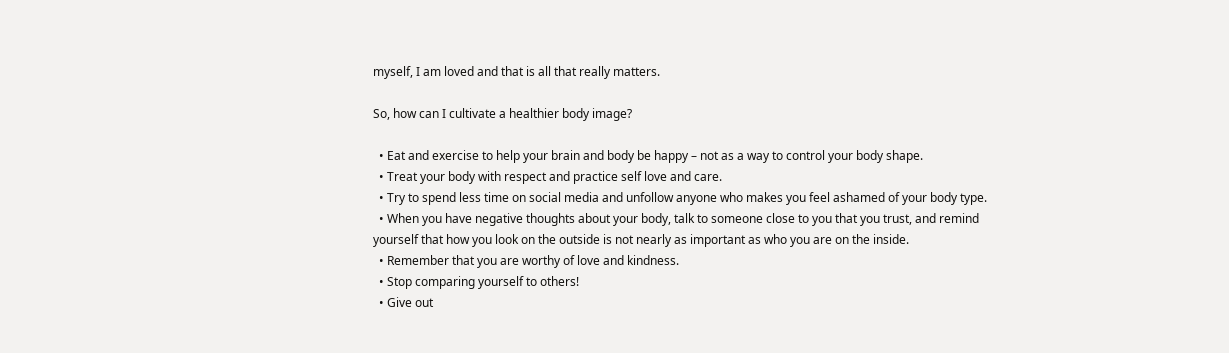myself, I am loved and that is all that really matters.

So, how can I cultivate a healthier body image?

  • Eat and exercise to help your brain and body be happy – not as a way to control your body shape.
  • Treat your body with respect and practice self love and care.
  • Try to spend less time on social media and unfollow anyone who makes you feel ashamed of your body type.
  • When you have negative thoughts about your body, talk to someone close to you that you trust, and remind yourself that how you look on the outside is not nearly as important as who you are on the inside.
  • Remember that you are worthy of love and kindness.
  • Stop comparing yourself to others!
  • Give out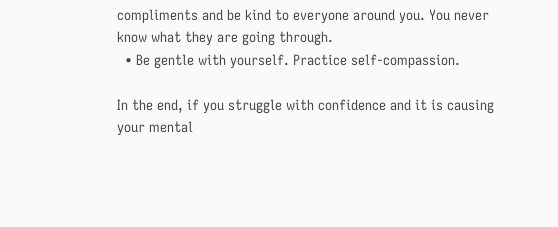compliments and be kind to everyone around you. You never know what they are going through.
  • Be gentle with yourself. Practice self-compassion.

In the end, if you struggle with confidence and it is causing your mental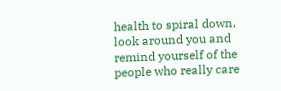health to spiral down, look around you and remind yourself of the people who really care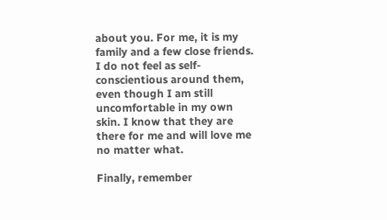about you. For me, it is my family and a few close friends. I do not feel as self-conscientious around them, even though I am still uncomfortable in my own skin. I know that they are there for me and will love me no matter what.

Finally, remember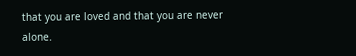that you are loved and that you are never alone.